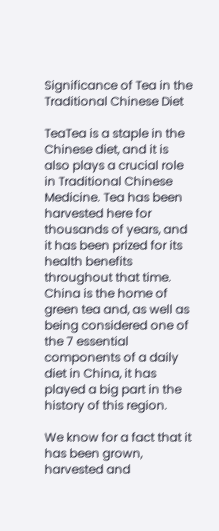Significance of Tea in the Traditional Chinese Diet

TeaTea is a staple in the Chinese diet, and it is also plays a crucial role in Traditional Chinese Medicine. Tea has been harvested here for thousands of years, and it has been prized for its health benefits throughout that time. China is the home of green tea and, as well as being considered one of the 7 essential components of a daily diet in China, it has played a big part in the history of this region.

We know for a fact that it has been grown, harvested and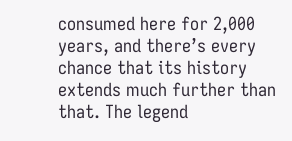consumed here for 2,000 years, and there’s every chance that its history extends much further than that. The legend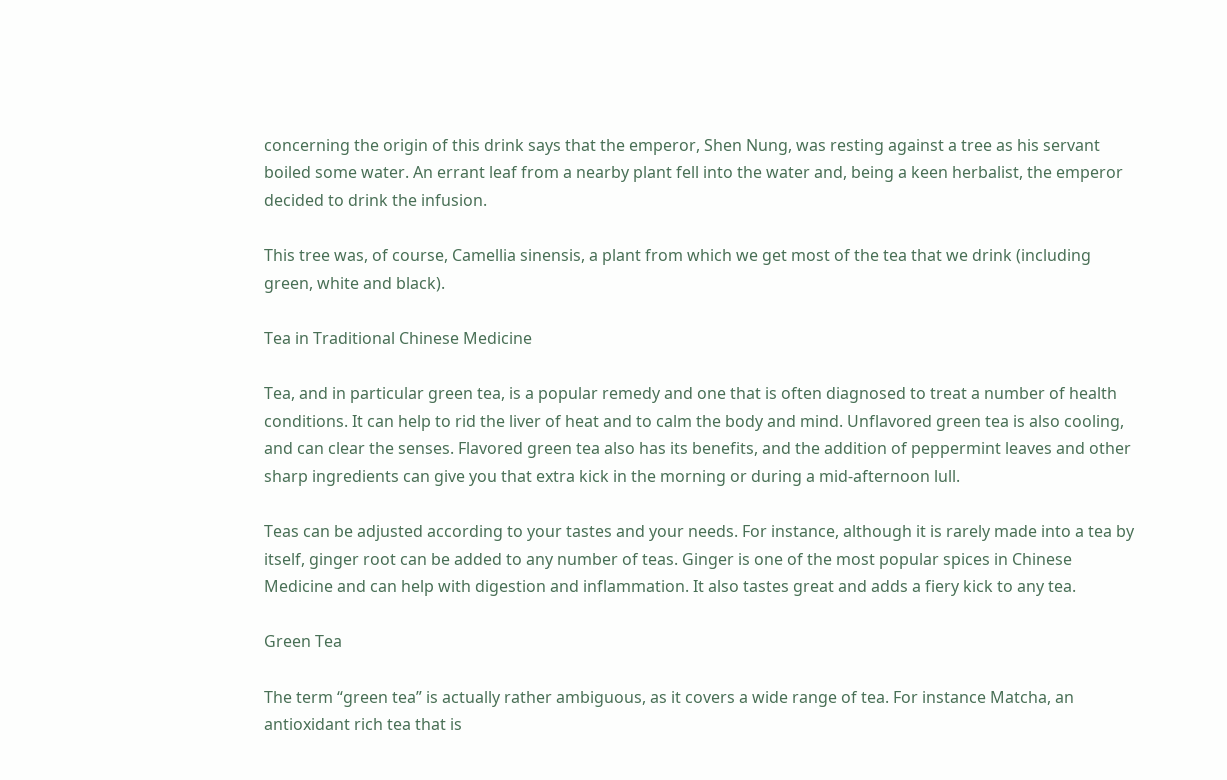concerning the origin of this drink says that the emperor, Shen Nung, was resting against a tree as his servant boiled some water. An errant leaf from a nearby plant fell into the water and, being a keen herbalist, the emperor decided to drink the infusion.

This tree was, of course, Camellia sinensis, a plant from which we get most of the tea that we drink (including green, white and black).

Tea in Traditional Chinese Medicine

Tea, and in particular green tea, is a popular remedy and one that is often diagnosed to treat a number of health conditions. It can help to rid the liver of heat and to calm the body and mind. Unflavored green tea is also cooling, and can clear the senses. Flavored green tea also has its benefits, and the addition of peppermint leaves and other sharp ingredients can give you that extra kick in the morning or during a mid-afternoon lull.

Teas can be adjusted according to your tastes and your needs. For instance, although it is rarely made into a tea by itself, ginger root can be added to any number of teas. Ginger is one of the most popular spices in Chinese Medicine and can help with digestion and inflammation. It also tastes great and adds a fiery kick to any tea.

Green Tea

The term “green tea” is actually rather ambiguous, as it covers a wide range of tea. For instance Matcha, an antioxidant rich tea that is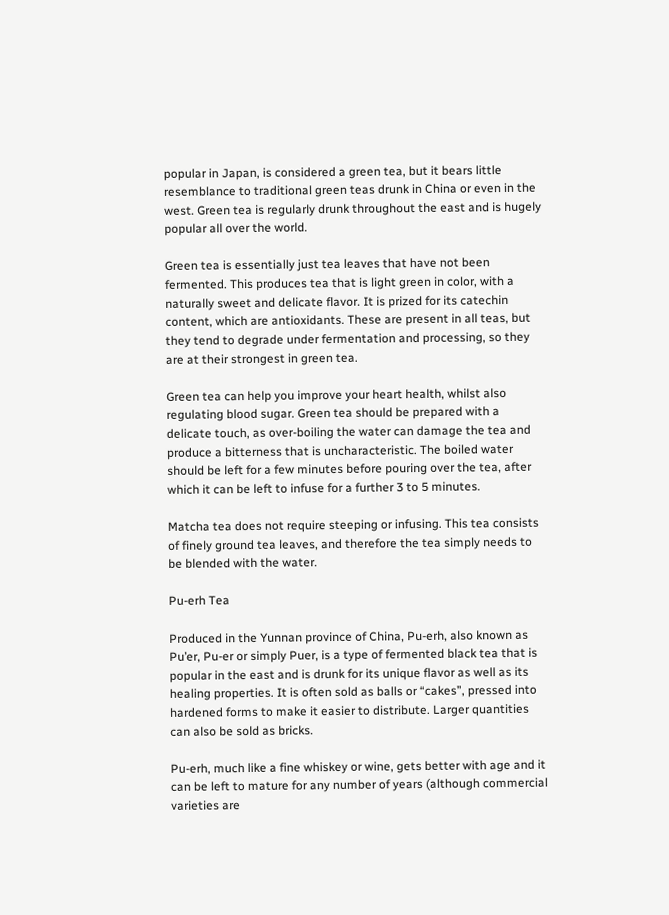popular in Japan, is considered a green tea, but it bears little resemblance to traditional green teas drunk in China or even in the west. Green tea is regularly drunk throughout the east and is hugely popular all over the world.

Green tea is essentially just tea leaves that have not been fermented. This produces tea that is light green in color, with a naturally sweet and delicate flavor. It is prized for its catechin content, which are antioxidants. These are present in all teas, but they tend to degrade under fermentation and processing, so they are at their strongest in green tea.

Green tea can help you improve your heart health, whilst also regulating blood sugar. Green tea should be prepared with a delicate touch, as over-boiling the water can damage the tea and produce a bitterness that is uncharacteristic. The boiled water should be left for a few minutes before pouring over the tea, after which it can be left to infuse for a further 3 to 5 minutes.

Matcha tea does not require steeping or infusing. This tea consists of finely ground tea leaves, and therefore the tea simply needs to be blended with the water.

Pu-erh Tea

Produced in the Yunnan province of China, Pu-erh, also known as Pu’er, Pu-er or simply Puer, is a type of fermented black tea that is popular in the east and is drunk for its unique flavor as well as its healing properties. It is often sold as balls or “cakes”, pressed into hardened forms to make it easier to distribute. Larger quantities can also be sold as bricks.

Pu-erh, much like a fine whiskey or wine, gets better with age and it can be left to mature for any number of years (although commercial varieties are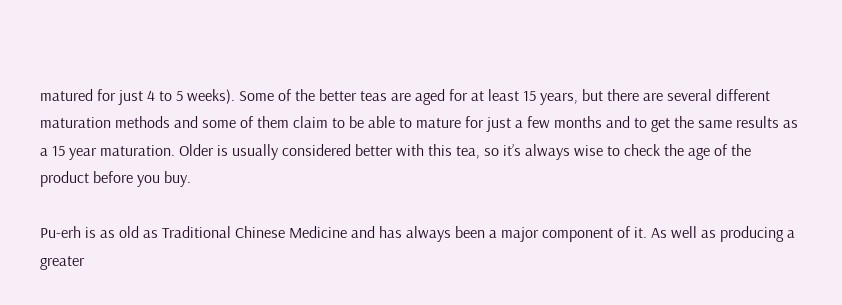matured for just 4 to 5 weeks). Some of the better teas are aged for at least 15 years, but there are several different maturation methods and some of them claim to be able to mature for just a few months and to get the same results as a 15 year maturation. Older is usually considered better with this tea, so it’s always wise to check the age of the product before you buy.

Pu-erh is as old as Traditional Chinese Medicine and has always been a major component of it. As well as producing a greater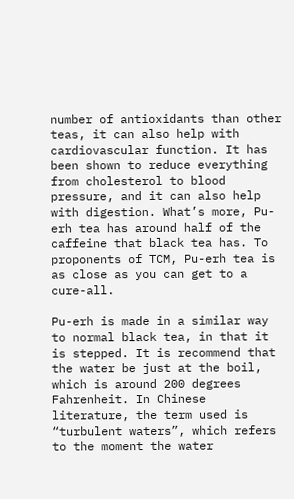number of antioxidants than other teas, it can also help with cardiovascular function. It has been shown to reduce everything from cholesterol to blood pressure, and it can also help with digestion. What’s more, Pu-erh tea has around half of the caffeine that black tea has. To proponents of TCM, Pu-erh tea is as close as you can get to a cure-all.

Pu-erh is made in a similar way to normal black tea, in that it is stepped. It is recommend that the water be just at the boil, which is around 200 degrees Fahrenheit. In Chinese literature, the term used is “turbulent waters”, which refers to the moment the water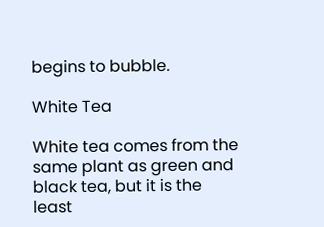begins to bubble.

White Tea

White tea comes from the same plant as green and black tea, but it is the least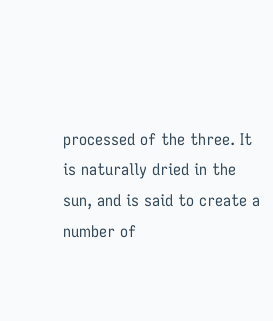processed of the three. It is naturally dried in the sun, and is said to create a number of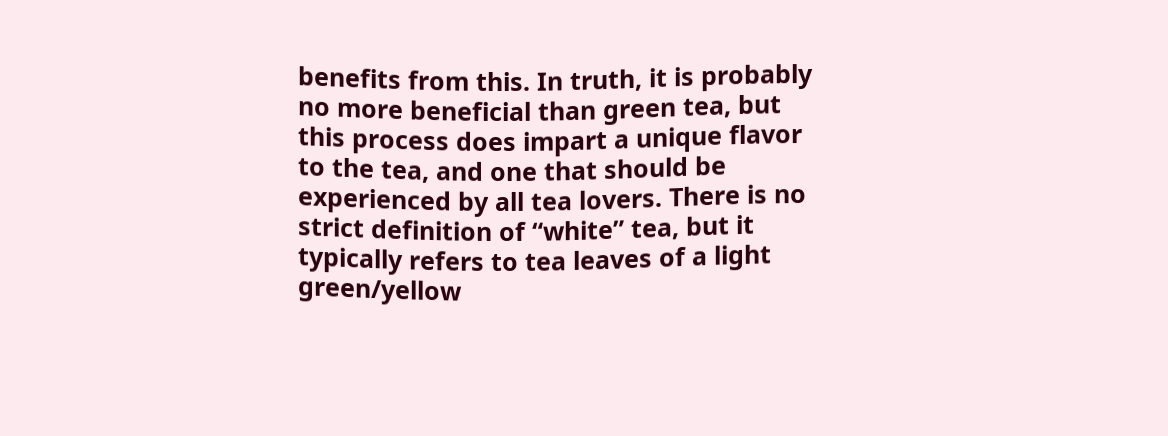benefits from this. In truth, it is probably no more beneficial than green tea, but this process does impart a unique flavor to the tea, and one that should be experienced by all tea lovers. There is no strict definition of “white” tea, but it typically refers to tea leaves of a light green/yellow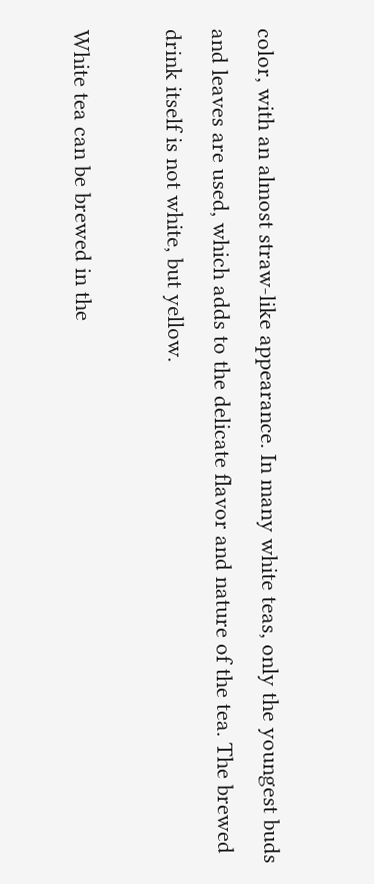color, with an almost straw-like appearance. In many white teas, only the youngest buds and leaves are used, which adds to the delicate flavor and nature of the tea. The brewed drink itself is not white, but yellow.

White tea can be brewed in the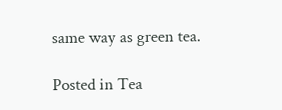same way as green tea.

Posted in Tea